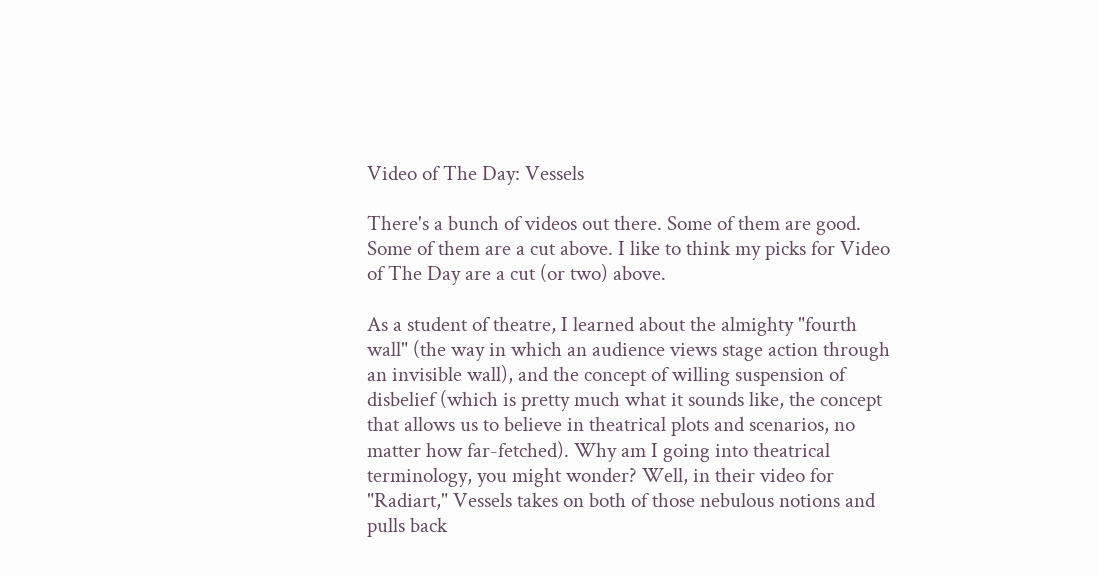Video of The Day: Vessels

There's a bunch of videos out there. Some of them are good. Some of them are a cut above. I like to think my picks for Video of The Day are a cut (or two) above.

As a student of theatre, I learned about the almighty "fourth wall" (the way in which an audience views stage action through an invisible wall), and the concept of willing suspension of disbelief (which is pretty much what it sounds like, the concept that allows us to believe in theatrical plots and scenarios, no matter how far-fetched). Why am I going into theatrical terminology, you might wonder? Well, in their video for "Radiart," Vessels takes on both of those nebulous notions and pulls back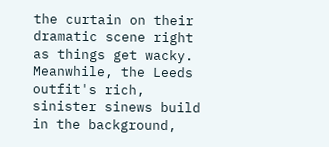the curtain on their dramatic scene right as things get wacky. Meanwhile, the Leeds outfit's rich, sinister sinews build in the background,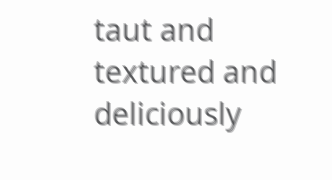taut and textured and deliciously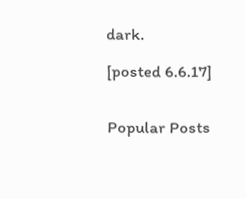dark.

[posted 6.6.17]


Popular Posts